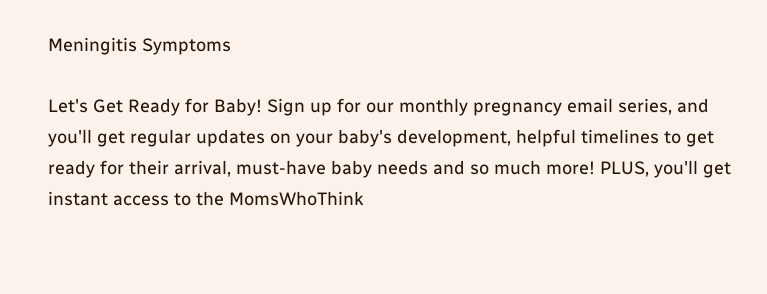Meningitis Symptoms

Let's Get Ready for Baby! Sign up for our monthly pregnancy email series, and you'll get regular updates on your baby's development, helpful timelines to get ready for their arrival, must-have baby needs and so much more! PLUS, you'll get instant access to the MomsWhoThink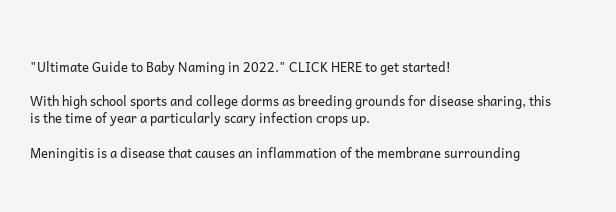"Ultimate Guide to Baby Naming in 2022." CLICK HERE to get started!

With high school sports and college dorms as breeding grounds for disease sharing, this is the time of year a particularly scary infection crops up.

Meningitis is a disease that causes an inflammation of the membrane surrounding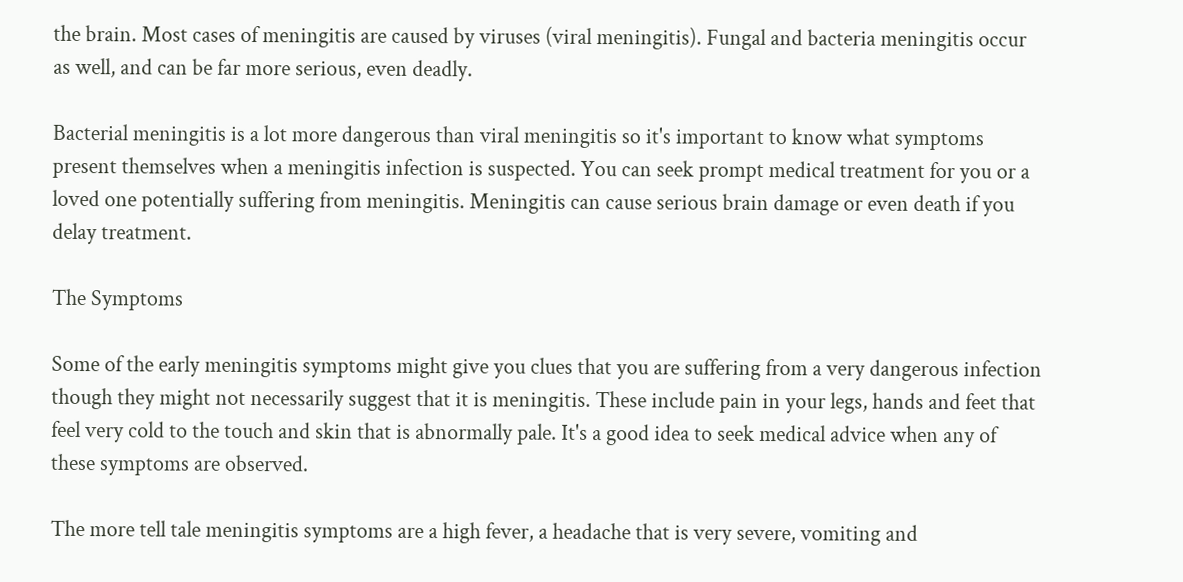the brain. Most cases of meningitis are caused by viruses (viral meningitis). Fungal and bacteria meningitis occur as well, and can be far more serious, even deadly.

Bacterial meningitis is a lot more dangerous than viral meningitis so it's important to know what symptoms present themselves when a meningitis infection is suspected. You can seek prompt medical treatment for you or a loved one potentially suffering from meningitis. Meningitis can cause serious brain damage or even death if you delay treatment.

The Symptoms

Some of the early meningitis symptoms might give you clues that you are suffering from a very dangerous infection though they might not necessarily suggest that it is meningitis. These include pain in your legs, hands and feet that feel very cold to the touch and skin that is abnormally pale. It's a good idea to seek medical advice when any of these symptoms are observed.

The more tell tale meningitis symptoms are a high fever, a headache that is very severe, vomiting and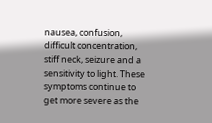nausea, confusion, difficult concentration, stiff neck, seizure and a sensitivity to light. These symptoms continue to get more severe as the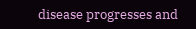disease progresses and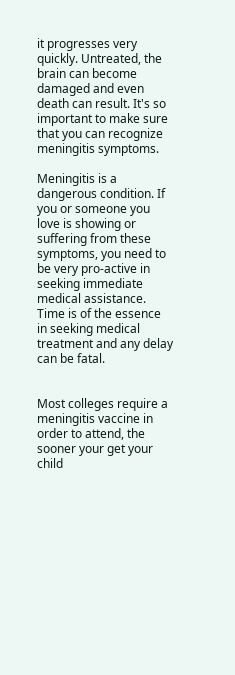it progresses very quickly. Untreated, the brain can become damaged and even death can result. It's so important to make sure that you can recognize meningitis symptoms.

Meningitis is a dangerous condition. If you or someone you love is showing or suffering from these symptoms, you need to be very pro-active in seeking immediate medical assistance. Time is of the essence in seeking medical treatment and any delay can be fatal.


Most colleges require a meningitis vaccine in order to attend, the sooner your get your child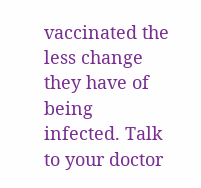vaccinated the less change they have of being infected. Talk to your doctor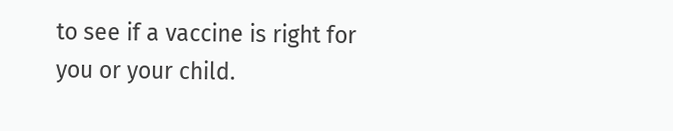to see if a vaccine is right for you or your child.